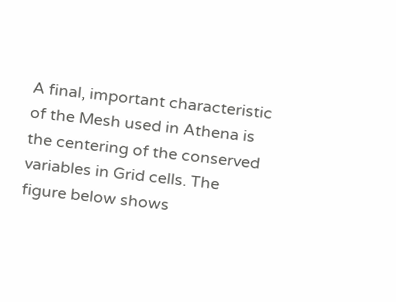A final, important characteristic of the Mesh used in Athena is the centering of the conserved variables in Grid cells. The figure below shows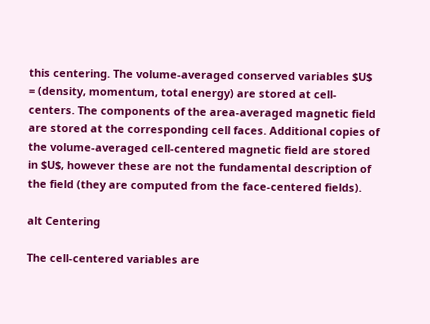this centering. The volume-averaged conserved variables $U$ = (density, momentum, total energy) are stored at cell-centers. The components of the area-averaged magnetic field are stored at the corresponding cell faces. Additional copies of the volume-averaged cell-centered magnetic field are stored in $U$, however these are not the fundamental description of the field (they are computed from the face-centered fields).

alt Centering

The cell-centered variables are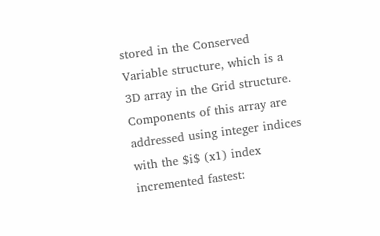stored in the Conserved Variable structure, which is a 3D array in the Grid structure. Components of this array are addressed using integer indices with the $i$ (x1) index incremented fastest: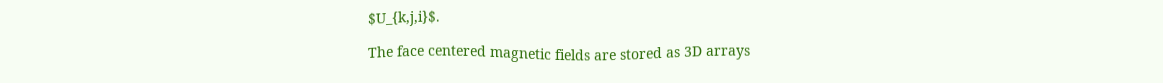$U_{k,j,i}$.

The face centered magnetic fields are stored as 3D arrays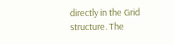directly in the Grid structure. The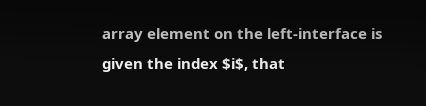array element on the left-interface is given the index $i$, that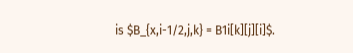is $B_{x,i-1/2,j,k} = B1i[k][j][i]$.